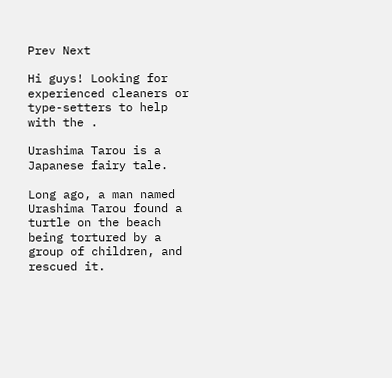Prev Next

Hi guys! Looking for experienced cleaners or type-setters to help with the .

Urashima Tarou is a Japanese fairy tale.

Long ago, a man named Urashima Tarou found a turtle on the beach being tortured by a group of children, and rescued it.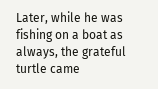Later, while he was fishing on a boat as always, the grateful turtle came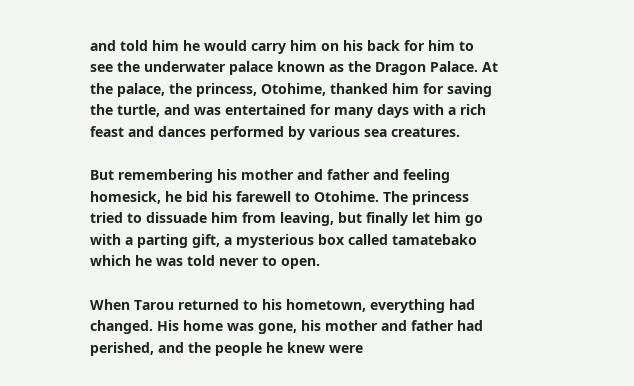and told him he would carry him on his back for him to see the underwater palace known as the Dragon Palace. At the palace, the princess, Otohime, thanked him for saving the turtle, and was entertained for many days with a rich feast and dances performed by various sea creatures.

But remembering his mother and father and feeling homesick, he bid his farewell to Otohime. The princess tried to dissuade him from leaving, but finally let him go with a parting gift, a mysterious box called tamatebako which he was told never to open.

When Tarou returned to his hometown, everything had changed. His home was gone, his mother and father had perished, and the people he knew were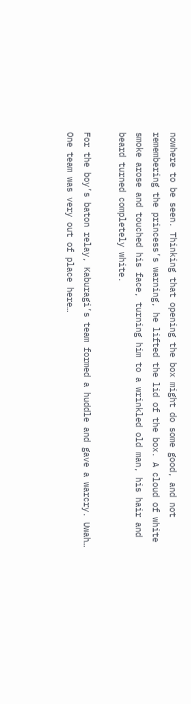nowhere to be seen. Thinking that opening the box might do some good, and not remembering the princess’s warning, he lifted the lid of the box. A cloud of white smoke arose and touched his face, turning him to a wrinkled old man, his hair and beard turned completely white.

For the boy’s baton relay, Kaburagi’s team formed a huddle and gave a warcry. Uwah… One team was very out of place here…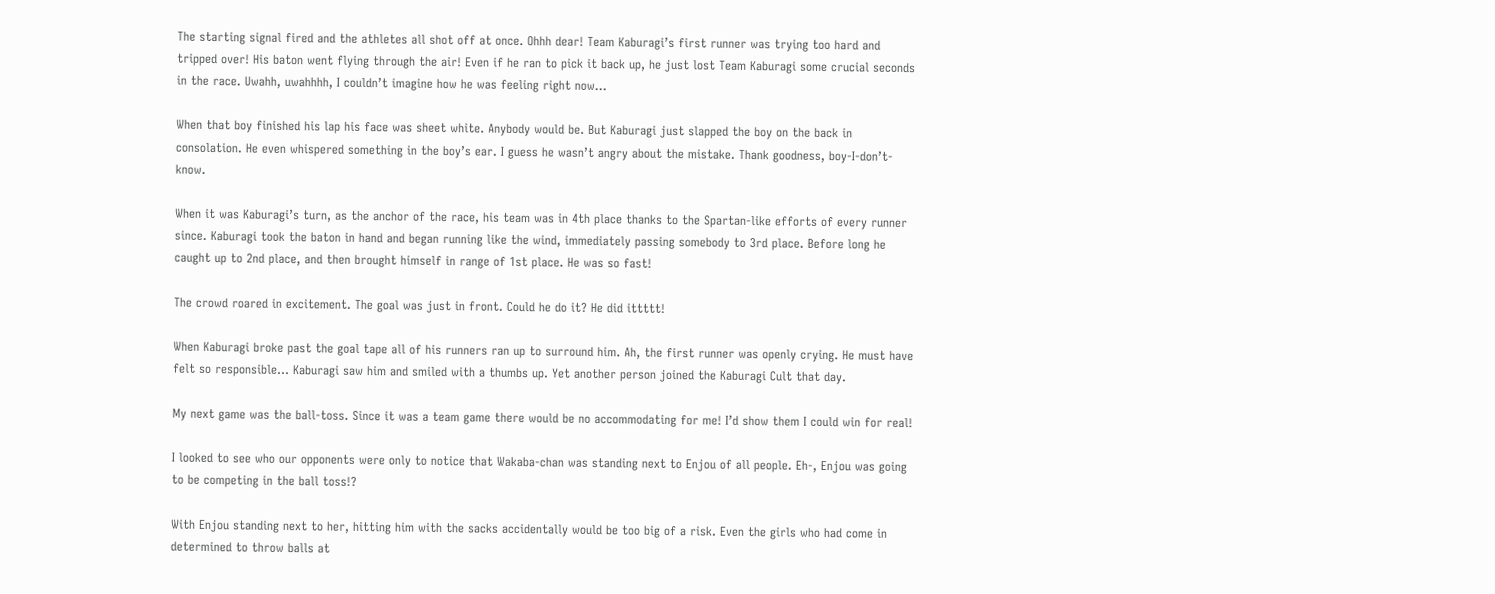The starting signal fired and the athletes all shot off at once. Ohhh dear! Team Kaburagi’s first runner was trying too hard and tripped over! His baton went flying through the air! Even if he ran to pick it back up, he just lost Team Kaburagi some crucial seconds in the race. Uwahh, uwahhhh, I couldn’t imagine how he was feeling right now…

When that boy finished his lap his face was sheet white. Anybody would be. But Kaburagi just slapped the boy on the back in consolation. He even whispered something in the boy’s ear. I guess he wasn’t angry about the mistake. Thank goodness, boy-I-don’t-know.

When it was Kaburagi’s turn, as the anchor of the race, his team was in 4th place thanks to the Spartan-like efforts of every runner since. Kaburagi took the baton in hand and began running like the wind, immediately passing somebody to 3rd place. Before long he caught up to 2nd place, and then brought himself in range of 1st place. He was so fast!

The crowd roared in excitement. The goal was just in front. Could he do it? He did ittttt!

When Kaburagi broke past the goal tape all of his runners ran up to surround him. Ah, the first runner was openly crying. He must have felt so responsible… Kaburagi saw him and smiled with a thumbs up. Yet another person joined the Kaburagi Cult that day.

My next game was the ball-toss. Since it was a team game there would be no accommodating for me! I’d show them I could win for real!

I looked to see who our opponents were only to notice that Wakaba-chan was standing next to Enjou of all people. Eh-, Enjou was going to be competing in the ball toss!?

With Enjou standing next to her, hitting him with the sacks accidentally would be too big of a risk. Even the girls who had come in determined to throw balls at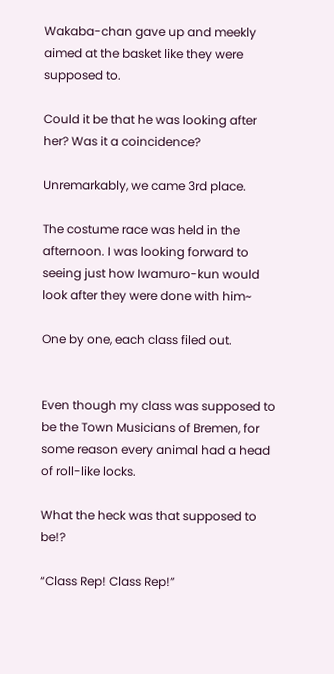Wakaba-chan gave up and meekly aimed at the basket like they were supposed to.

Could it be that he was looking after her? Was it a coincidence?

Unremarkably, we came 3rd place.

The costume race was held in the afternoon. I was looking forward to seeing just how Iwamuro-kun would look after they were done with him~

One by one, each class filed out.


Even though my class was supposed to be the Town Musicians of Bremen, for some reason every animal had a head of roll-like locks.

What the heck was that supposed to be!?

“Class Rep! Class Rep!”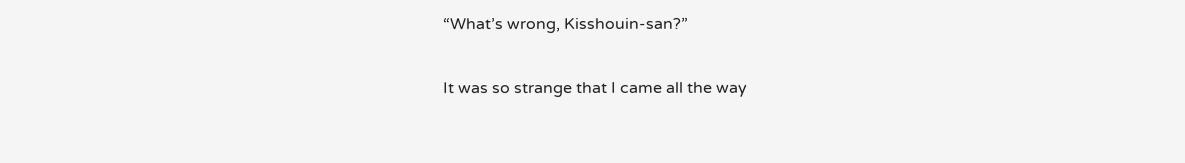“What’s wrong, Kisshouin-san?”

It was so strange that I came all the way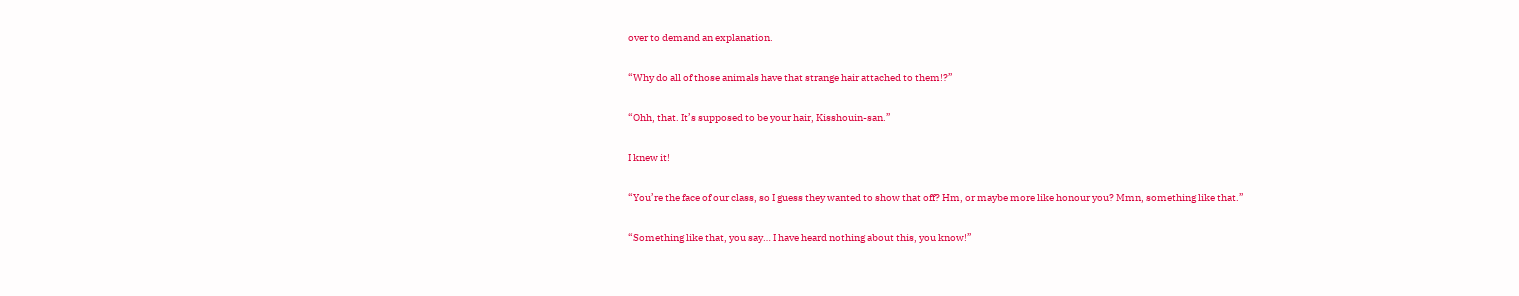over to demand an explanation.

“Why do all of those animals have that strange hair attached to them!?”

“Ohh, that. It’s supposed to be your hair, Kisshouin-san.”

I knew it!

“You’re the face of our class, so I guess they wanted to show that off? Hm, or maybe more like honour you? Mmn, something like that.”

“Something like that, you say… I have heard nothing about this, you know!”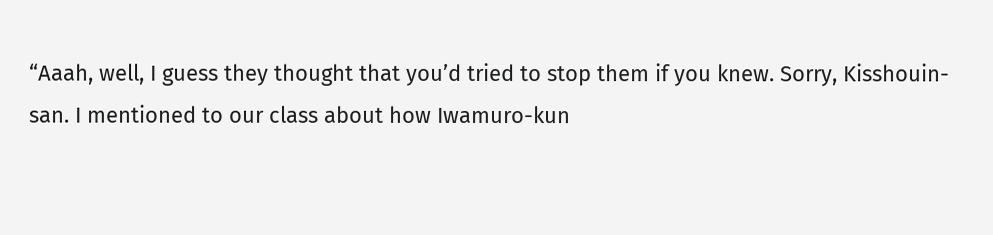“Aaah, well, I guess they thought that you’d tried to stop them if you knew. Sorry, Kisshouin-san. I mentioned to our class about how Iwamuro-kun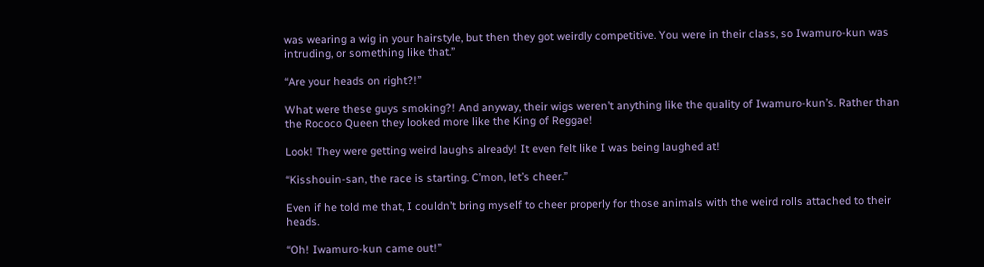was wearing a wig in your hairstyle, but then they got weirdly competitive. You were in their class, so Iwamuro-kun was intruding, or something like that.”

“Are your heads on right?!”

What were these guys smoking?! And anyway, their wigs weren’t anything like the quality of Iwamuro-kun’s. Rather than the Rococo Queen they looked more like the King of Reggae!

Look! They were getting weird laughs already! It even felt like I was being laughed at!

“Kisshouin-san, the race is starting. C’mon, let’s cheer.”

Even if he told me that, I couldn’t bring myself to cheer properly for those animals with the weird rolls attached to their heads.

“Oh! Iwamuro-kun came out!”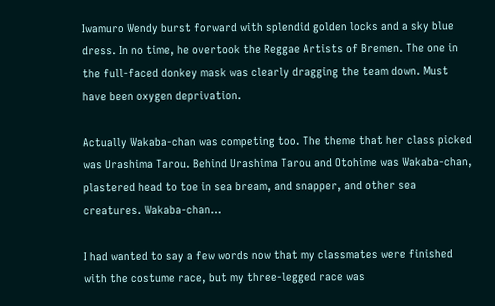Iwamuro Wendy burst forward with splendid golden locks and a sky blue dress. In no time, he overtook the Reggae Artists of Bremen. The one in the full-faced donkey mask was clearly dragging the team down. Must have been oxygen deprivation.

Actually Wakaba-chan was competing too. The theme that her class picked was Urashima Tarou. Behind Urashima Tarou and Otohime was Wakaba-chan, plastered head to toe in sea bream, and snapper, and other sea creatures. Wakaba-chan…

I had wanted to say a few words now that my classmates were finished with the costume race, but my three-legged race was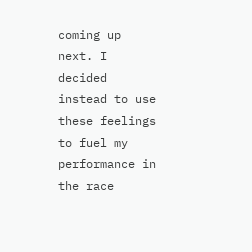coming up next. I decided instead to use these feelings to fuel my performance in the race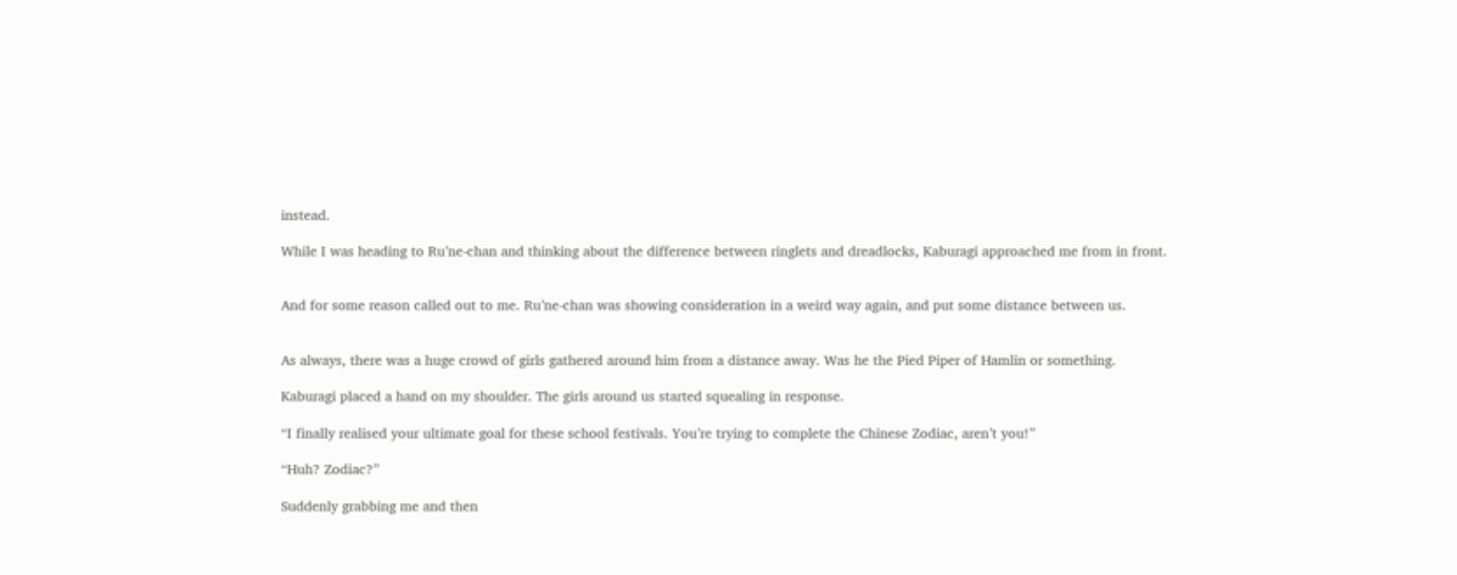instead.

While I was heading to Ru’ne-chan and thinking about the difference between ringlets and dreadlocks, Kaburagi approached me from in front.


And for some reason called out to me. Ru’ne-chan was showing consideration in a weird way again, and put some distance between us.


As always, there was a huge crowd of girls gathered around him from a distance away. Was he the Pied Piper of Hamlin or something.

Kaburagi placed a hand on my shoulder. The girls around us started squealing in response.

“I finally realised your ultimate goal for these school festivals. You’re trying to complete the Chinese Zodiac, aren’t you!”

“Huh? Zodiac?”

Suddenly grabbing me and then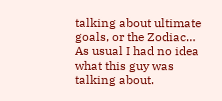talking about ultimate goals, or the Zodiac… As usual I had no idea what this guy was talking about.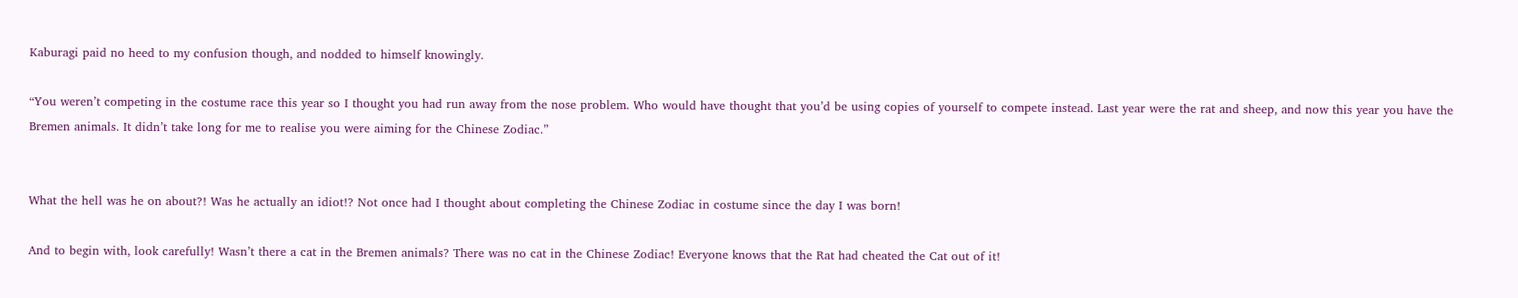Kaburagi paid no heed to my confusion though, and nodded to himself knowingly.

“You weren’t competing in the costume race this year so I thought you had run away from the nose problem. Who would have thought that you’d be using copies of yourself to compete instead. Last year were the rat and sheep, and now this year you have the Bremen animals. It didn’t take long for me to realise you were aiming for the Chinese Zodiac.”


What the hell was he on about?! Was he actually an idiot!? Not once had I thought about completing the Chinese Zodiac in costume since the day I was born!

And to begin with, look carefully! Wasn’t there a cat in the Bremen animals? There was no cat in the Chinese Zodiac! Everyone knows that the Rat had cheated the Cat out of it!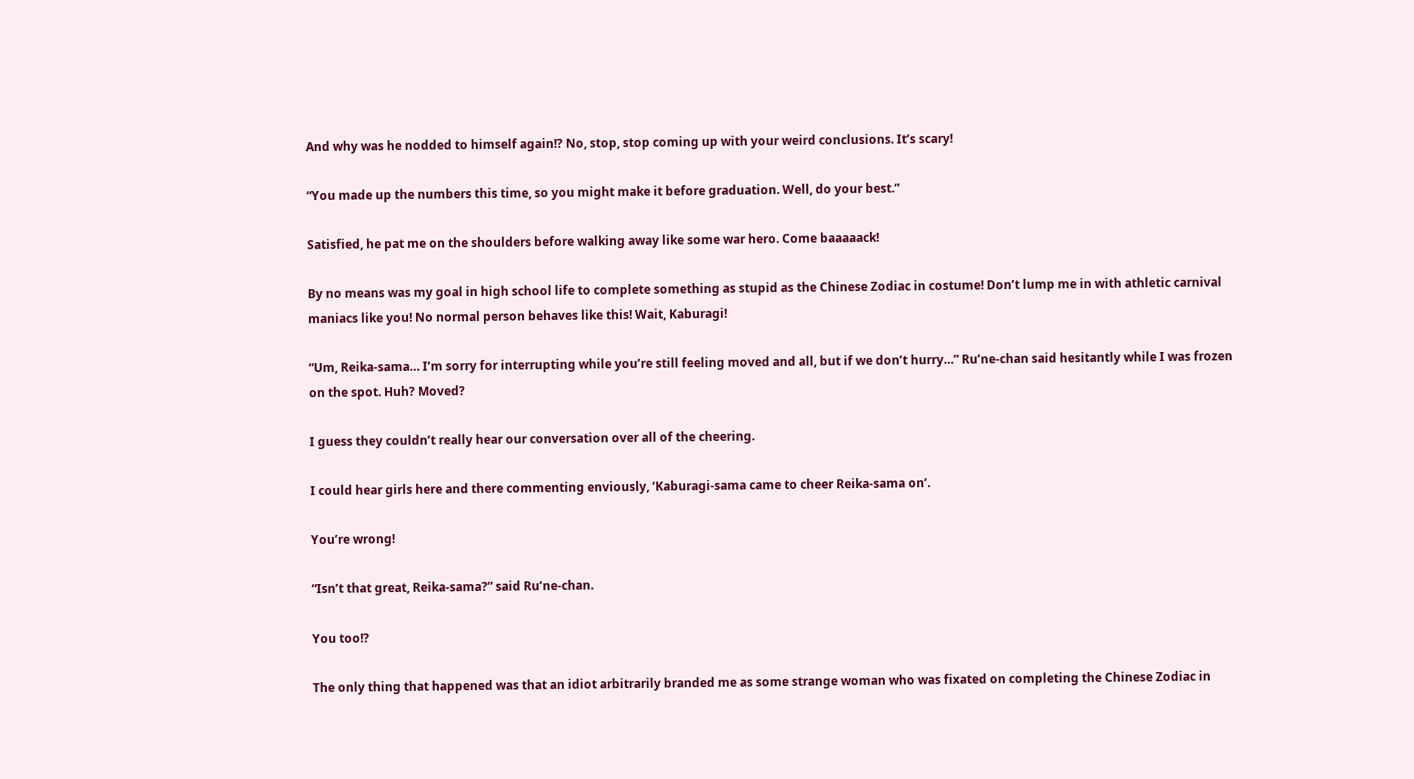And why was he nodded to himself again!? No, stop, stop coming up with your weird conclusions. It’s scary!

“You made up the numbers this time, so you might make it before graduation. Well, do your best.”

Satisfied, he pat me on the shoulders before walking away like some war hero. Come baaaaack!

By no means was my goal in high school life to complete something as stupid as the Chinese Zodiac in costume! Don’t lump me in with athletic carnival maniacs like you! No normal person behaves like this! Wait, Kaburagi!

“Um, Reika-sama… I’m sorry for interrupting while you’re still feeling moved and all, but if we don’t hurry…” Ru’ne-chan said hesitantly while I was frozen on the spot. Huh? Moved?

I guess they couldn’t really hear our conversation over all of the cheering.

I could hear girls here and there commenting enviously, ‘Kaburagi-sama came to cheer Reika-sama on’.

You’re wrong!

“Isn’t that great, Reika-sama?” said Ru’ne-chan.

You too!?

The only thing that happened was that an idiot arbitrarily branded me as some strange woman who was fixated on completing the Chinese Zodiac in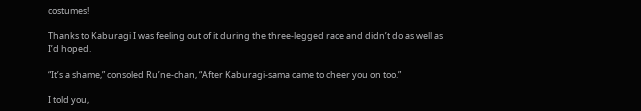costumes!

Thanks to Kaburagi I was feeling out of it during the three-legged race and didn’t do as well as I’d hoped.

“It’s a shame,” consoled Ru’ne-chan, “After Kaburagi-sama came to cheer you on too.”

I told you,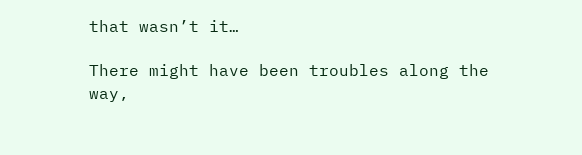that wasn’t it…

There might have been troubles along the way,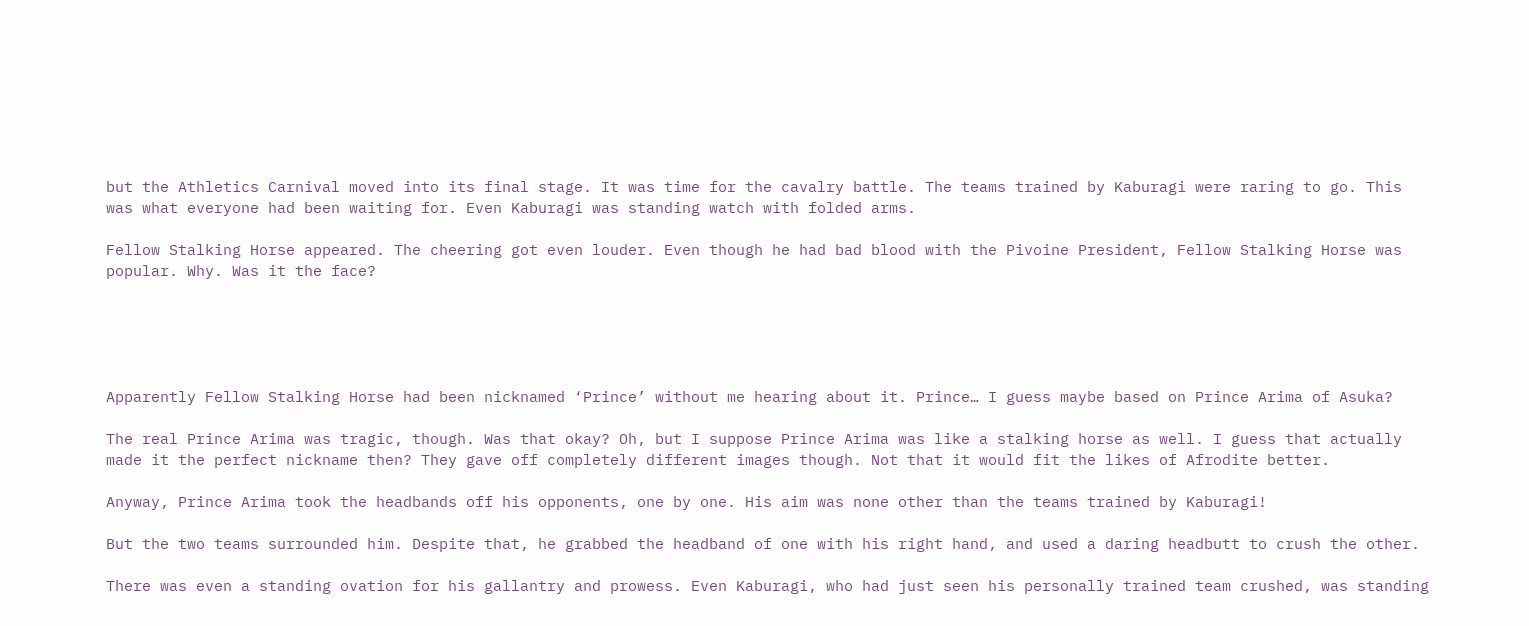but the Athletics Carnival moved into its final stage. It was time for the cavalry battle. The teams trained by Kaburagi were raring to go. This was what everyone had been waiting for. Even Kaburagi was standing watch with folded arms.

Fellow Stalking Horse appeared. The cheering got even louder. Even though he had bad blood with the Pivoine President, Fellow Stalking Horse was popular. Why. Was it the face?





Apparently Fellow Stalking Horse had been nicknamed ‘Prince’ without me hearing about it. Prince… I guess maybe based on Prince Arima of Asuka?

The real Prince Arima was tragic, though. Was that okay? Oh, but I suppose Prince Arima was like a stalking horse as well. I guess that actually made it the perfect nickname then? They gave off completely different images though. Not that it would fit the likes of Afrodite better.

Anyway, Prince Arima took the headbands off his opponents, one by one. His aim was none other than the teams trained by Kaburagi!

But the two teams surrounded him. Despite that, he grabbed the headband of one with his right hand, and used a daring headbutt to crush the other.

There was even a standing ovation for his gallantry and prowess. Even Kaburagi, who had just seen his personally trained team crushed, was standing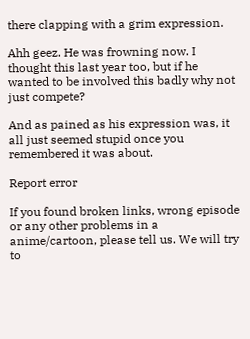there clapping with a grim expression.

Ahh geez. He was frowning now. I thought this last year too, but if he wanted to be involved this badly why not just compete?

And as pained as his expression was, it all just seemed stupid once you remembered it was about.

Report error

If you found broken links, wrong episode or any other problems in a anime/cartoon, please tell us. We will try to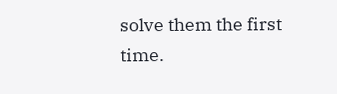solve them the first time.